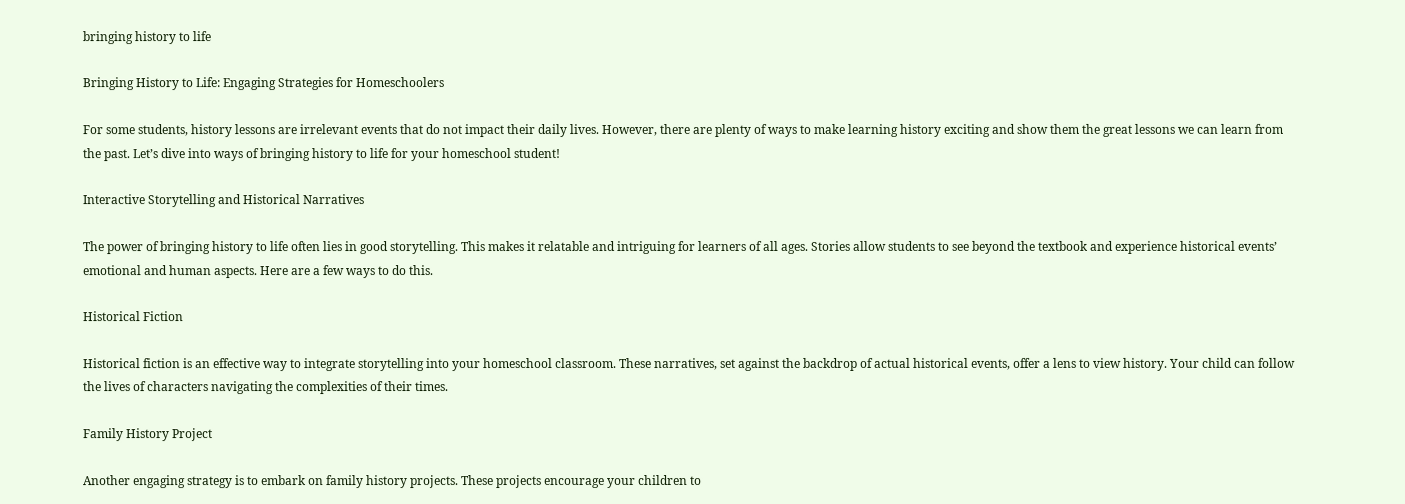bringing history to life

Bringing History to Life: Engaging Strategies for Homeschoolers

For some students, history lessons are irrelevant events that do not impact their daily lives. However, there are plenty of ways to make learning history exciting and show them the great lessons we can learn from the past. Let’s dive into ways of bringing history to life for your homeschool student!

Interactive Storytelling and Historical Narratives

The power of bringing history to life often lies in good storytelling. This makes it relatable and intriguing for learners of all ages. Stories allow students to see beyond the textbook and experience historical events’ emotional and human aspects. Here are a few ways to do this.

Historical Fiction

Historical fiction is an effective way to integrate storytelling into your homeschool classroom. These narratives, set against the backdrop of actual historical events, offer a lens to view history. Your child can follow the lives of characters navigating the complexities of their times.

Family History Project

Another engaging strategy is to embark on family history projects. These projects encourage your children to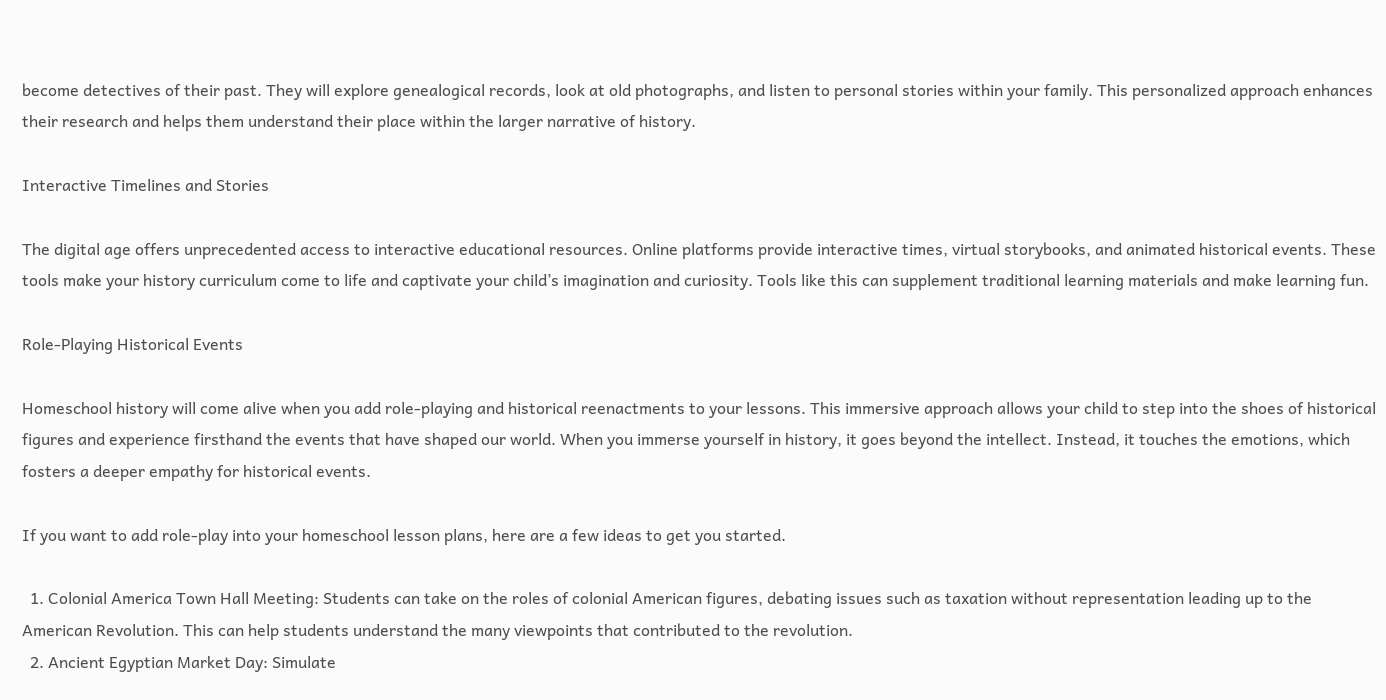become detectives of their past. They will explore genealogical records, look at old photographs, and listen to personal stories within your family. This personalized approach enhances their research and helps them understand their place within the larger narrative of history.

Interactive Timelines and Stories

The digital age offers unprecedented access to interactive educational resources. Online platforms provide interactive times, virtual storybooks, and animated historical events. These tools make your history curriculum come to life and captivate your child’s imagination and curiosity. Tools like this can supplement traditional learning materials and make learning fun.

Role-Playing Historical Events

Homeschool history will come alive when you add role-playing and historical reenactments to your lessons. This immersive approach allows your child to step into the shoes of historical figures and experience firsthand the events that have shaped our world. When you immerse yourself in history, it goes beyond the intellect. Instead, it touches the emotions, which fosters a deeper empathy for historical events.

If you want to add role-play into your homeschool lesson plans, here are a few ideas to get you started.

  1. Colonial America Town Hall Meeting: Students can take on the roles of colonial American figures, debating issues such as taxation without representation leading up to the American Revolution. This can help students understand the many viewpoints that contributed to the revolution.
  2. Ancient Egyptian Market Day: Simulate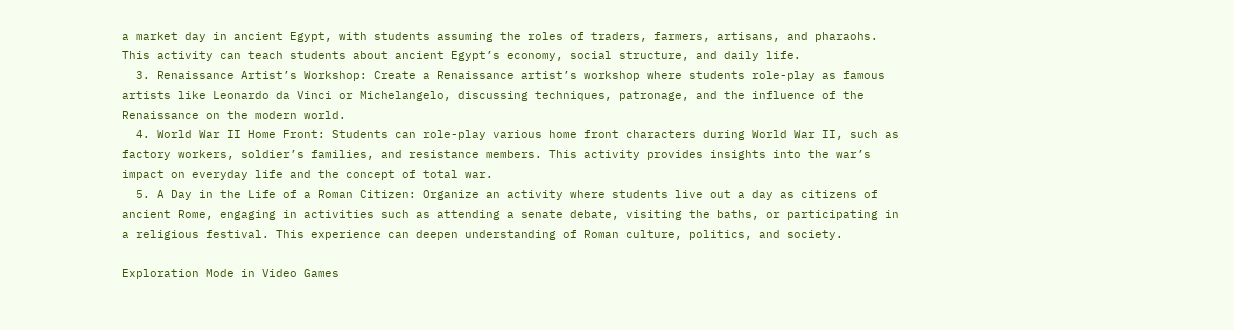a market day in ancient Egypt, with students assuming the roles of traders, farmers, artisans, and pharaohs. This activity can teach students about ancient Egypt’s economy, social structure, and daily life.
  3. Renaissance Artist’s Workshop: Create a Renaissance artist’s workshop where students role-play as famous artists like Leonardo da Vinci or Michelangelo, discussing techniques, patronage, and the influence of the Renaissance on the modern world.
  4. World War II Home Front: Students can role-play various home front characters during World War II, such as factory workers, soldier’s families, and resistance members. This activity provides insights into the war’s impact on everyday life and the concept of total war.
  5. A Day in the Life of a Roman Citizen: Organize an activity where students live out a day as citizens of ancient Rome, engaging in activities such as attending a senate debate, visiting the baths, or participating in a religious festival. This experience can deepen understanding of Roman culture, politics, and society.

Exploration Mode in Video Games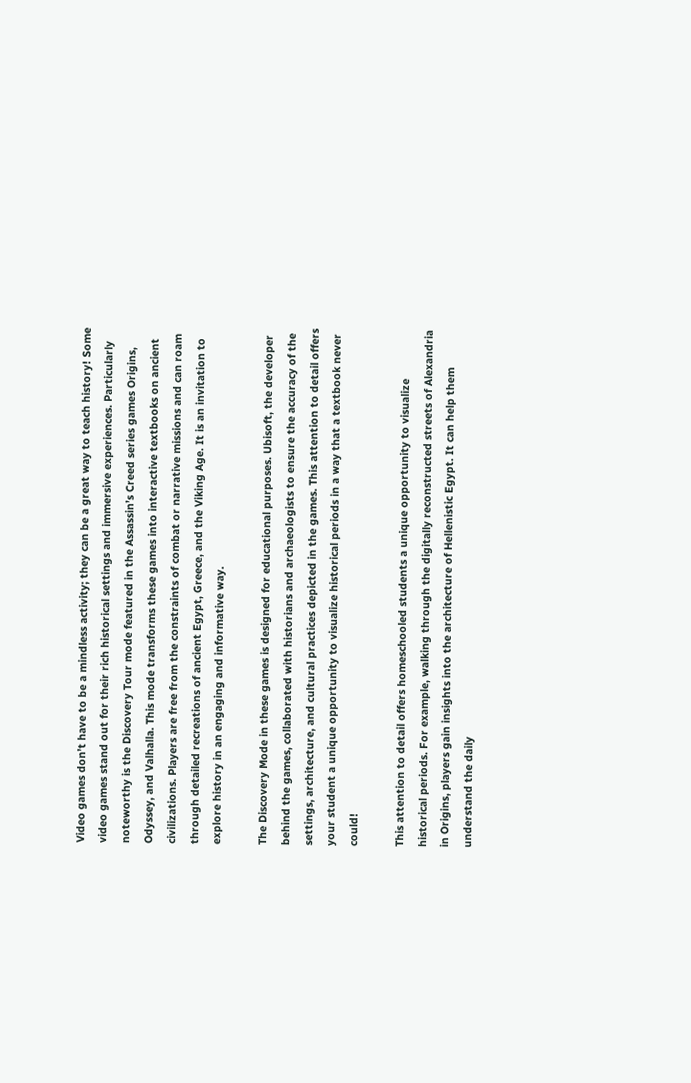Video games don’t have to be a mindless activity; they can be a great way to teach history! Some video games stand out for their rich historical settings and immersive experiences. Particularly noteworthy is the Discovery Tour mode featured in the Assassin’s Creed series games Origins, Odyssey, and Valhalla. This mode transforms these games into interactive textbooks on ancient civilizations. Players are free from the constraints of combat or narrative missions and can roam through detailed recreations of ancient Egypt, Greece, and the Viking Age. It is an invitation to explore history in an engaging and informative way.

The Discovery Mode in these games is designed for educational purposes. Ubisoft, the developer behind the games, collaborated with historians and archaeologists to ensure the accuracy of the settings, architecture, and cultural practices depicted in the games. This attention to detail offers your student a unique opportunity to visualize historical periods in a way that a textbook never could!

This attention to detail offers homeschooled students a unique opportunity to visualize historical periods. For example, walking through the digitally reconstructed streets of Alexandria in Origins, players gain insights into the architecture of Hellenistic Egypt. It can help them understand the daily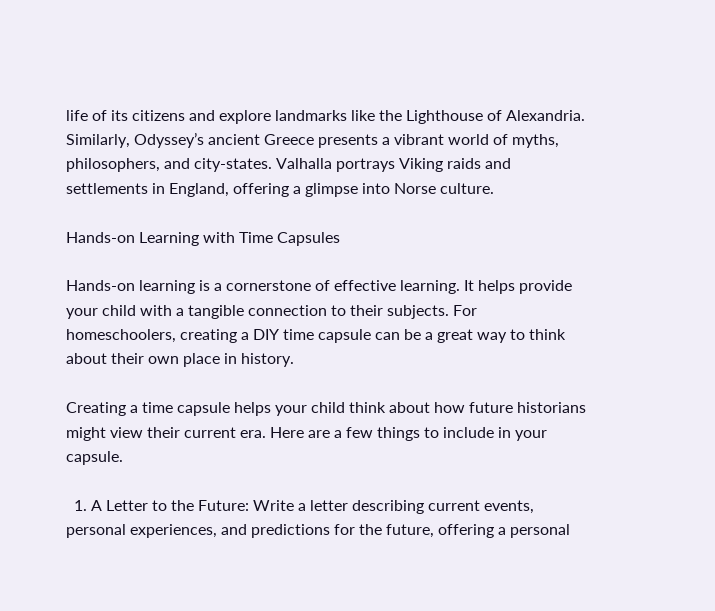life of its citizens and explore landmarks like the Lighthouse of Alexandria. Similarly, Odyssey’s ancient Greece presents a vibrant world of myths, philosophers, and city-states. Valhalla portrays Viking raids and settlements in England, offering a glimpse into Norse culture.

Hands-on Learning with Time Capsules

Hands-on learning is a cornerstone of effective learning. It helps provide your child with a tangible connection to their subjects. For homeschoolers, creating a DIY time capsule can be a great way to think about their own place in history.

Creating a time capsule helps your child think about how future historians might view their current era. Here are a few things to include in your capsule.

  1. A Letter to the Future: Write a letter describing current events, personal experiences, and predictions for the future, offering a personal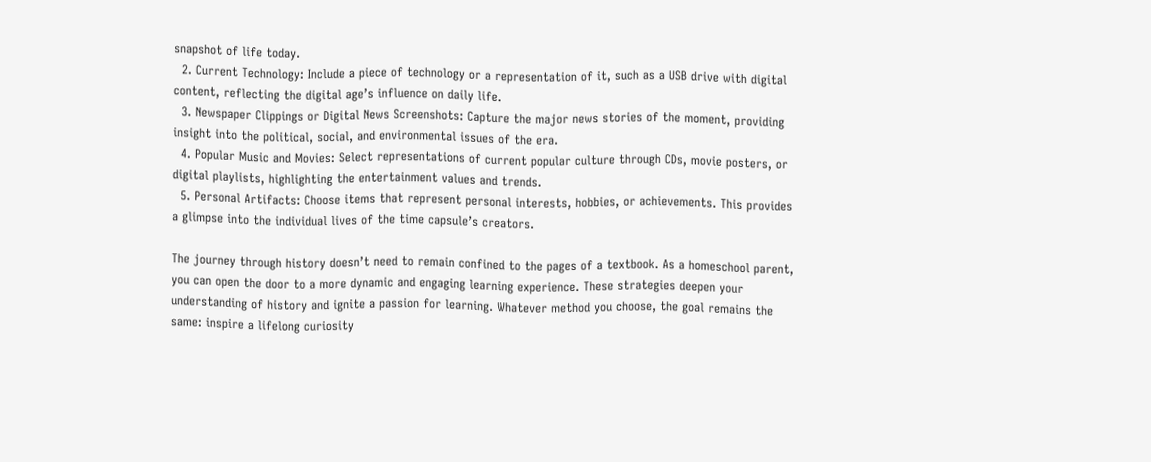snapshot of life today.
  2. Current Technology: Include a piece of technology or a representation of it, such as a USB drive with digital content, reflecting the digital age’s influence on daily life.
  3. Newspaper Clippings or Digital News Screenshots: Capture the major news stories of the moment, providing insight into the political, social, and environmental issues of the era.
  4. Popular Music and Movies: Select representations of current popular culture through CDs, movie posters, or digital playlists, highlighting the entertainment values and trends.
  5. Personal Artifacts: Choose items that represent personal interests, hobbies, or achievements. This provides a glimpse into the individual lives of the time capsule’s creators.

The journey through history doesn’t need to remain confined to the pages of a textbook. As a homeschool parent, you can open the door to a more dynamic and engaging learning experience. These strategies deepen your understanding of history and ignite a passion for learning. Whatever method you choose, the goal remains the same: inspire a lifelong curiosity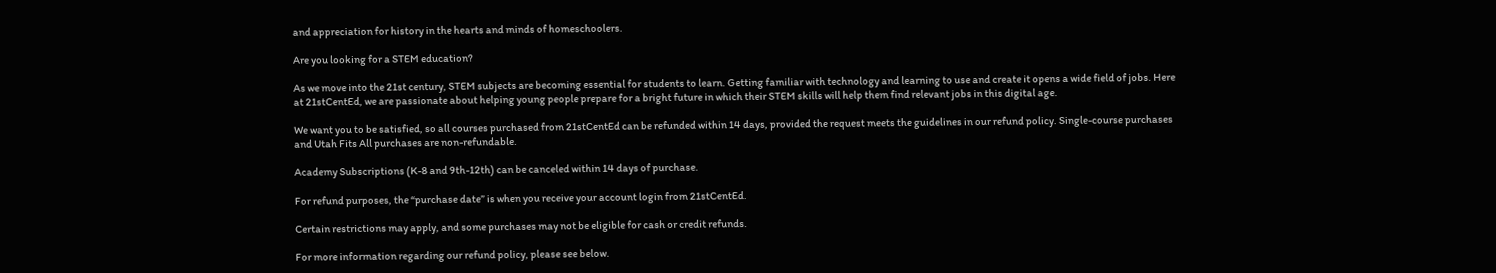and appreciation for history in the hearts and minds of homeschoolers.

Are you looking for a STEM education?

As we move into the 21st century, STEM subjects are becoming essential for students to learn. Getting familiar with technology and learning to use and create it opens a wide field of jobs. Here at 21stCentEd, we are passionate about helping young people prepare for a bright future in which their STEM skills will help them find relevant jobs in this digital age.

We want you to be satisfied, so all courses purchased from 21stCentEd can be refunded within 14 days, provided the request meets the guidelines in our refund policy. Single-course purchases and Utah Fits All purchases are non-refundable.

Academy Subscriptions (K-8 and 9th-12th) can be canceled within 14 days of purchase.

For refund purposes, the “purchase date” is when you receive your account login from 21stCentEd.

Certain restrictions may apply, and some purchases may not be eligible for cash or credit refunds.

For more information regarding our refund policy, please see below.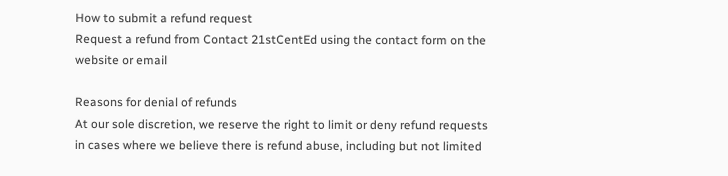How to submit a refund request
Request a refund from Contact 21stCentEd using the contact form on the website or email

Reasons for denial of refunds
At our sole discretion, we reserve the right to limit or deny refund requests in cases where we believe there is refund abuse, including but not limited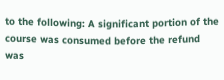to the following: A significant portion of the course was consumed before the refund was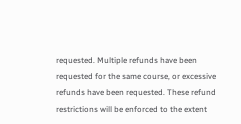requested. Multiple refunds have been requested for the same course, or excessive refunds have been requested. These refund restrictions will be enforced to the extent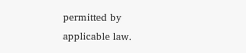permitted by applicable law.